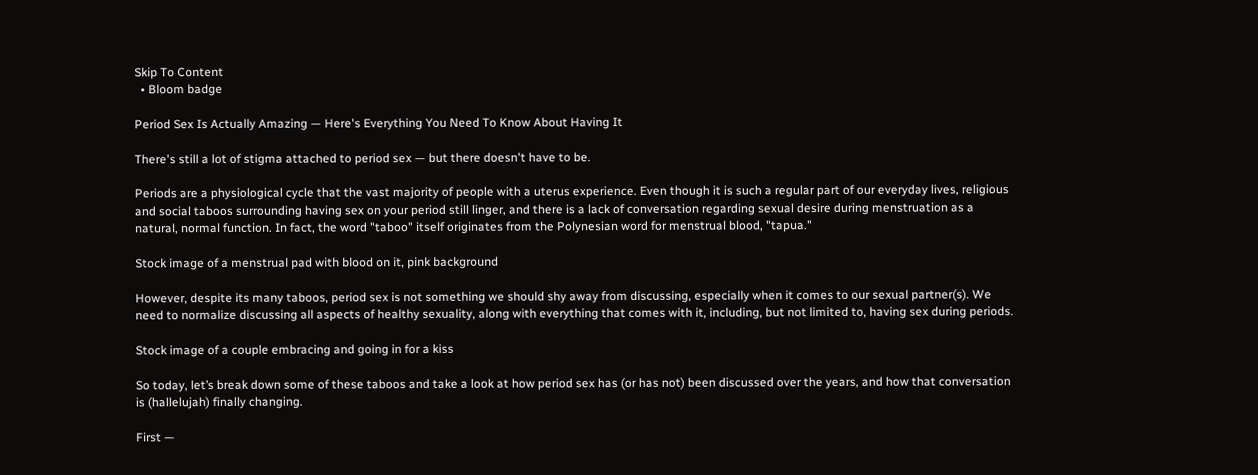Skip To Content
  • Bloom badge

Period Sex Is Actually Amazing — Here's Everything You Need To Know About Having It

There's still a lot of stigma attached to period sex — but there doesn't have to be.

Periods are a physiological cycle that the vast majority of people with a uterus experience. Even though it is such a regular part of our everyday lives, religious and social taboos surrounding having sex on your period still linger, and there is a lack of conversation regarding sexual desire during menstruation as a natural, normal function. In fact, the word "taboo" itself originates from the Polynesian word for menstrual blood, "tapua."

Stock image of a menstrual pad with blood on it, pink background

However, despite its many taboos, period sex is not something we should shy away from discussing, especially when it comes to our sexual partner(s). We need to normalize discussing all aspects of healthy sexuality, along with everything that comes with it, including, but not limited to, having sex during periods.

Stock image of a couple embracing and going in for a kiss

So today, let’s break down some of these taboos and take a look at how period sex has (or has not) been discussed over the years, and how that conversation is (hallelujah) finally changing.

First —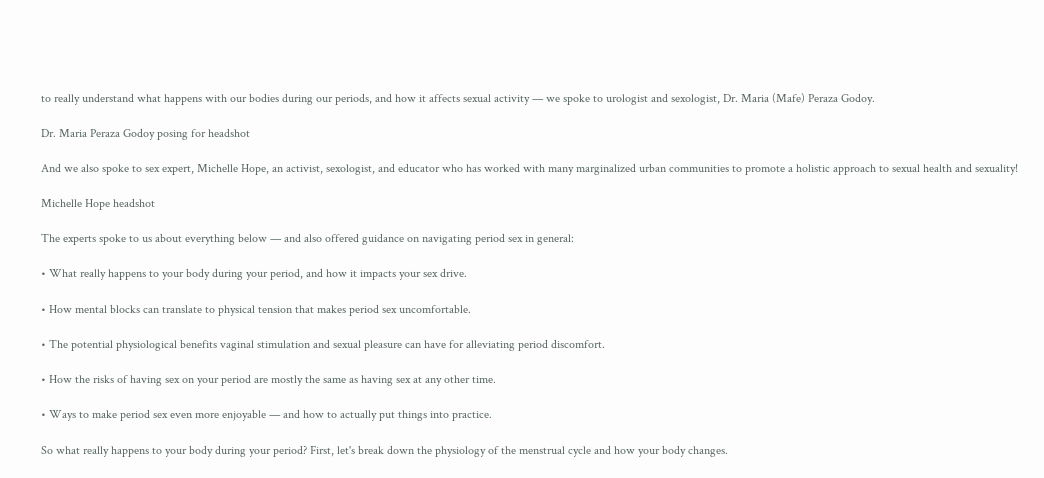to really understand what happens with our bodies during our periods, and how it affects sexual activity — we spoke to urologist and sexologist, Dr. Maria (Mafe) Peraza Godoy.

Dr. Maria Peraza Godoy posing for headshot

And we also spoke to sex expert, Michelle Hope, an activist, sexologist, and educator who has worked with many marginalized urban communities to promote a holistic approach to sexual health and sexuality!

Michelle Hope headshot

The experts spoke to us about everything below — and also offered guidance on navigating period sex in general:

• What really happens to your body during your period, and how it impacts your sex drive.

• How mental blocks can translate to physical tension that makes period sex uncomfortable.

• The potential physiological benefits vaginal stimulation and sexual pleasure can have for alleviating period discomfort.

• How the risks of having sex on your period are mostly the same as having sex at any other time.

• Ways to make period sex even more enjoyable — and how to actually put things into practice.

So what really happens to your body during your period? First, let's break down the physiology of the menstrual cycle and how your body changes.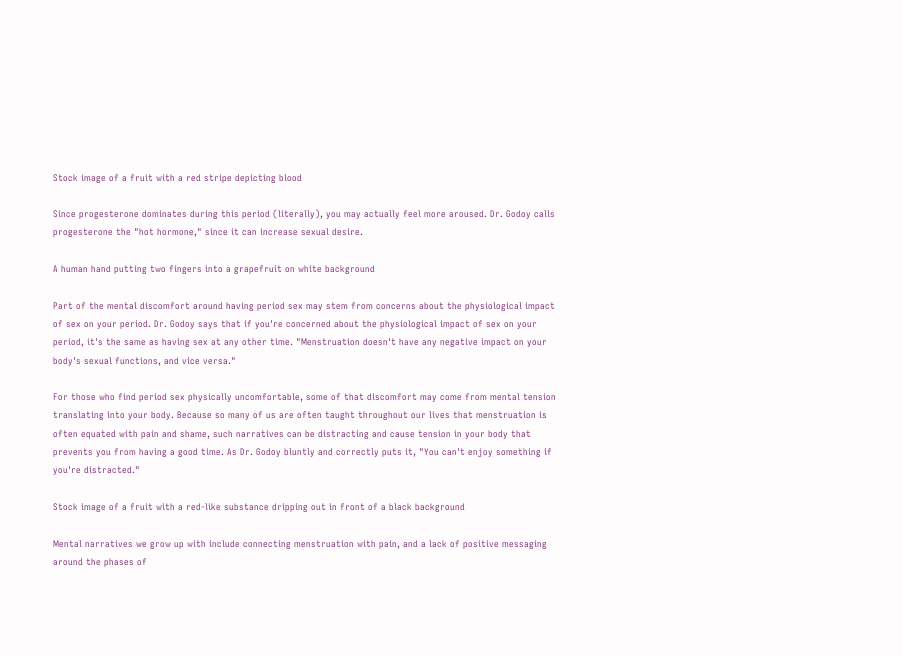Stock image of a fruit with a red stripe depicting blood

Since progesterone dominates during this period (literally), you may actually feel more aroused. Dr. Godoy calls progesterone the "hot hormone," since it can increase sexual desire.

A human hand putting two fingers into a grapefruit on white background

Part of the mental discomfort around having period sex may stem from concerns about the physiological impact of sex on your period. Dr. Godoy says that if you're concerned about the physiological impact of sex on your period, it's the same as having sex at any other time. "Menstruation doesn't have any negative impact on your body's sexual functions, and vice versa."

For those who find period sex physically uncomfortable, some of that discomfort may come from mental tension translating into your body. Because so many of us are often taught throughout our lives that menstruation is often equated with pain and shame, such narratives can be distracting and cause tension in your body that prevents you from having a good time. As Dr. Godoy bluntly and correctly puts it, "You can't enjoy something if you're distracted."

Stock image of a fruit with a red-like substance dripping out in front of a black background

Mental narratives we grow up with include connecting menstruation with pain, and a lack of positive messaging around the phases of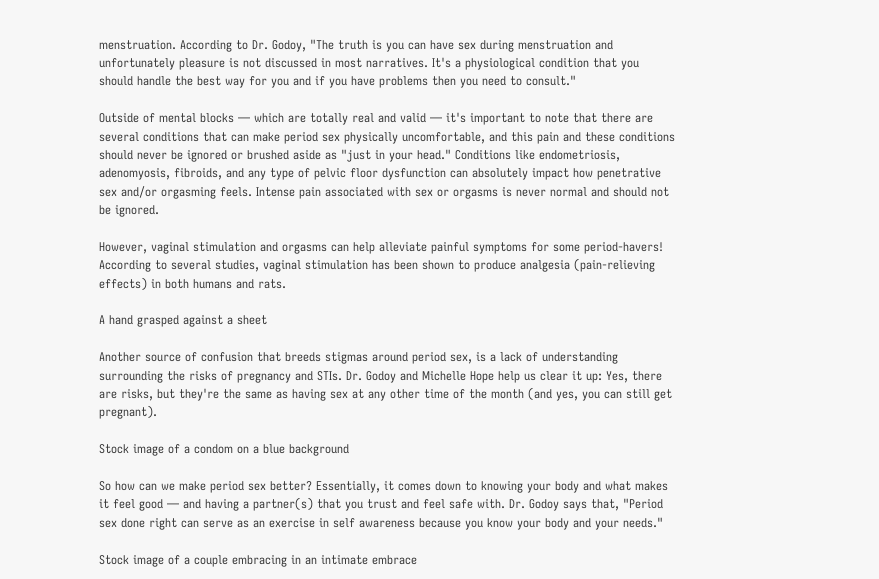menstruation. According to Dr. Godoy, "The truth is you can have sex during menstruation and unfortunately pleasure is not discussed in most narratives. It's a physiological condition that you should handle the best way for you and if you have problems then you need to consult."

Outside of mental blocks — which are totally real and valid — it's important to note that there are several conditions that can make period sex physically uncomfortable, and this pain and these conditions should never be ignored or brushed aside as "just in your head." Conditions like endometriosis, adenomyosis, fibroids, and any type of pelvic floor dysfunction can absolutely impact how penetrative sex and/or orgasming feels. Intense pain associated with sex or orgasms is never normal and should not be ignored.

However, vaginal stimulation and orgasms can help alleviate painful symptoms for some period-havers! According to several studies, vaginal stimulation has been shown to produce analgesia (pain-relieving effects) in both humans and rats.

A hand grasped against a sheet

Another source of confusion that breeds stigmas around period sex, is a lack of understanding surrounding the risks of pregnancy and STIs. Dr. Godoy and Michelle Hope help us clear it up: Yes, there are risks, but they're the same as having sex at any other time of the month (and yes, you can still get pregnant).

Stock image of a condom on a blue background

So how can we make period sex better? Essentially, it comes down to knowing your body and what makes it feel good — and having a partner(s) that you trust and feel safe with. Dr. Godoy says that, "Period sex done right can serve as an exercise in self awareness because you know your body and your needs."

Stock image of a couple embracing in an intimate embrace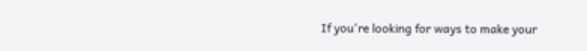If you're looking for ways to make your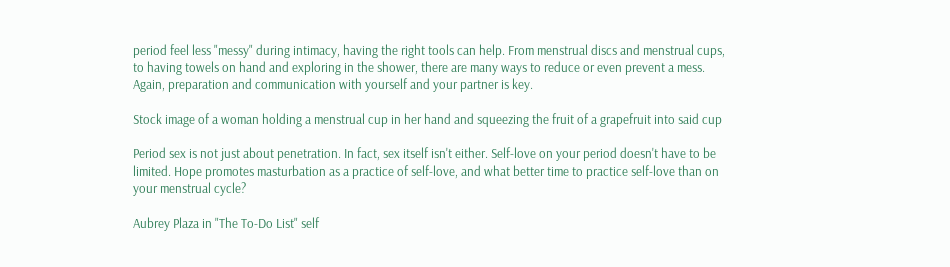period feel less "messy" during intimacy, having the right tools can help. From menstrual discs and menstrual cups, to having towels on hand and exploring in the shower, there are many ways to reduce or even prevent a mess. Again, preparation and communication with yourself and your partner is key.

Stock image of a woman holding a menstrual cup in her hand and squeezing the fruit of a grapefruit into said cup

Period sex is not just about penetration. In fact, sex itself isn't either. Self-love on your period doesn't have to be limited. Hope promotes masturbation as a practice of self-love, and what better time to practice self-love than on your menstrual cycle?

Aubrey Plaza in "The To-Do List" self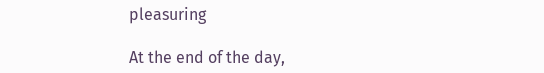pleasuring

At the end of the day,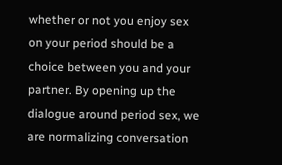whether or not you enjoy sex on your period should be a choice between you and your partner. By opening up the dialogue around period sex, we are normalizing conversation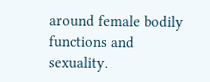around female bodily functions and sexuality.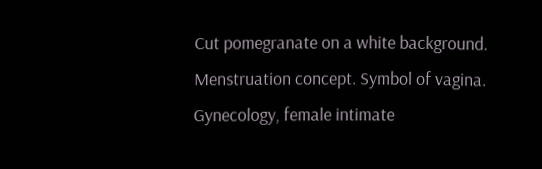Cut pomegranate on a white background. Menstruation concept. Symbol of vagina. Gynecology, female intimate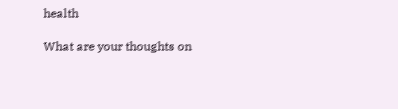health

What are your thoughts on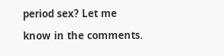period sex? Let me know in the comments.